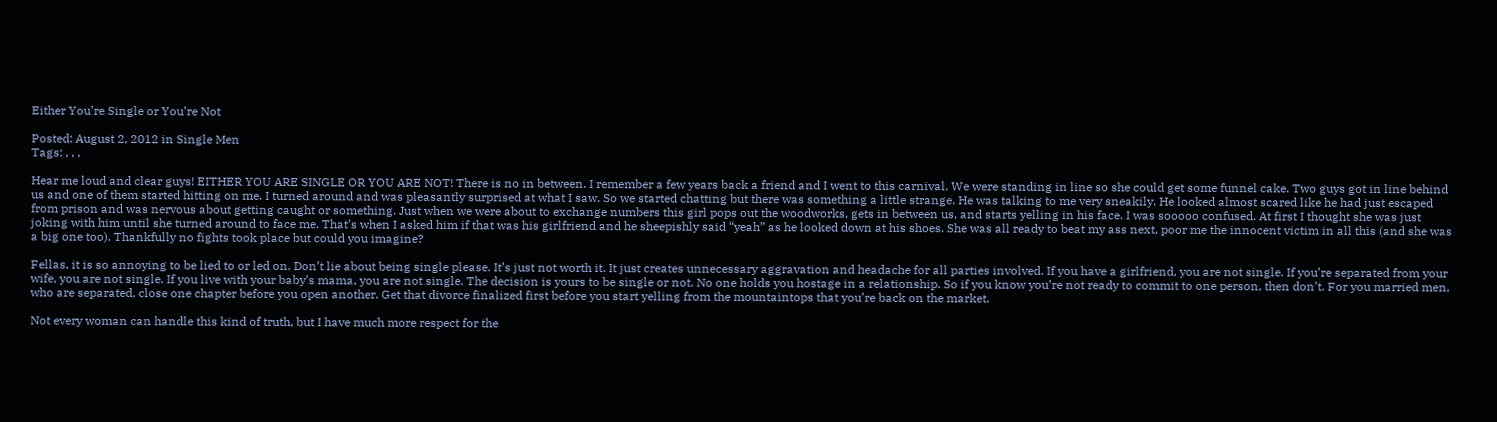Either You’re Single or You’re Not

Posted: August 2, 2012 in Single Men
Tags: , , ,

Hear me loud and clear guys! EITHER YOU ARE SINGLE OR YOU ARE NOT! There is no in between. I remember a few years back a friend and I went to this carnival. We were standing in line so she could get some funnel cake. Two guys got in line behind us and one of them started hitting on me. I turned around and was pleasantly surprised at what I saw. So we started chatting but there was something a little strange. He was talking to me very sneakily. He looked almost scared like he had just escaped from prison and was nervous about getting caught or something. Just when we were about to exchange numbers this girl pops out the woodworks, gets in between us, and starts yelling in his face. I was sooooo confused. At first I thought she was just joking with him until she turned around to face me. That’s when I asked him if that was his girlfriend and he sheepishly said “yeah” as he looked down at his shoes. She was all ready to beat my ass next, poor me the innocent victim in all this (and she was a big one too). Thankfully no fights took place but could you imagine?

Fellas, it is so annoying to be lied to or led on. Don’t lie about being single please. It’s just not worth it. It just creates unnecessary aggravation and headache for all parties involved. If you have a girlfriend, you are not single. If you’re separated from your wife, you are not single. If you live with your baby’s mama, you are not single. The decision is yours to be single or not. No one holds you hostage in a relationship. So if you know you’re not ready to commit to one person, then don’t. For you married men, who are separated, close one chapter before you open another. Get that divorce finalized first before you start yelling from the mountaintops that you’re back on the market.

Not every woman can handle this kind of truth, but I have much more respect for the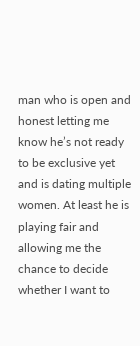man who is open and honest letting me know he’s not ready to be exclusive yet and is dating multiple women. At least he is playing fair and allowing me the chance to decide whether I want to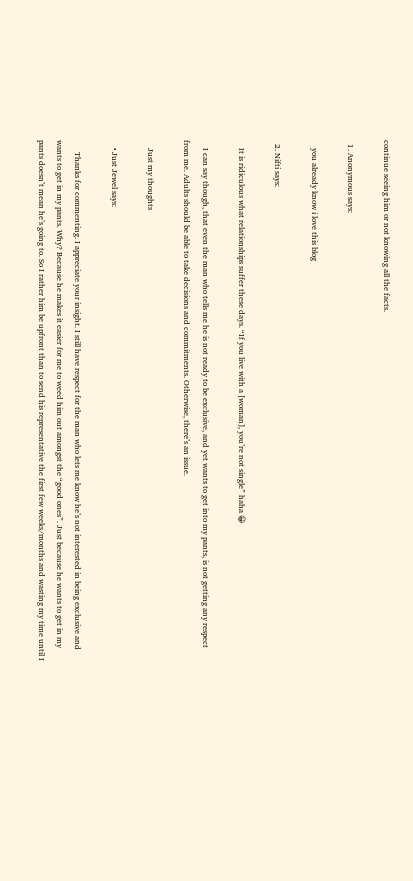continue seeing him or not knowing all the facts.

  1. Anonymous says:

    you already know i love this blog

  2. Nifti says:

    It is ridiculous what relationships suffer these days. “If you live with a [woman], you’re not single” haha 😀

    I can say though, that even the man who tells me he is not ready to be exclusive, and yet wants to get into my pants, is not getting any respect from me. Adults should be able to take decisions and commitments. Otherwise, there’s an issue.

    Just my thoughts

    • Just Jewel says:

      Thanks for commenting. I appreciate your insight. I still have respect for the man who lets me know he’s not interested in being exclusive and wants to get in my pants. Why? Because he makes it easier for me to weed him out amongst the “good ones”. Just because he wants to get in my pants doesn’t mean he’s going to. So I rather him be upfront than to send his representative the first few weeks/months and wasting my time until I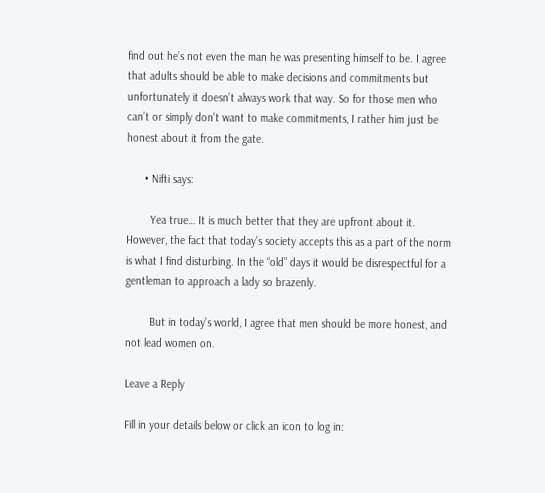find out he’s not even the man he was presenting himself to be. I agree that adults should be able to make decisions and commitments but unfortunately it doesn’t always work that way. So for those men who can’t or simply don’t want to make commitments, I rather him just be honest about it from the gate.

      • Nifti says:

        Yea true… It is much better that they are upfront about it. However, the fact that today’s society accepts this as a part of the norm is what I find disturbing. In the “old” days it would be disrespectful for a gentleman to approach a lady so brazenly.

        But in today’s world, I agree that men should be more honest, and not lead women on.

Leave a Reply

Fill in your details below or click an icon to log in: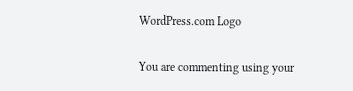WordPress.com Logo

You are commenting using your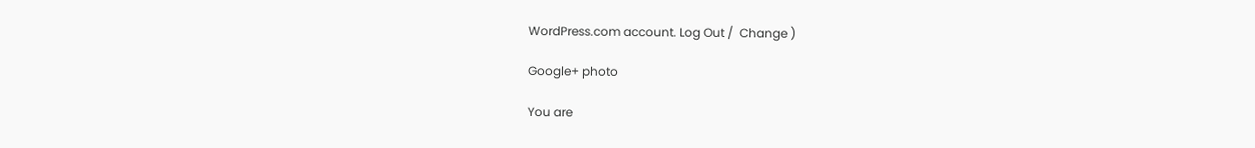WordPress.com account. Log Out /  Change )

Google+ photo

You are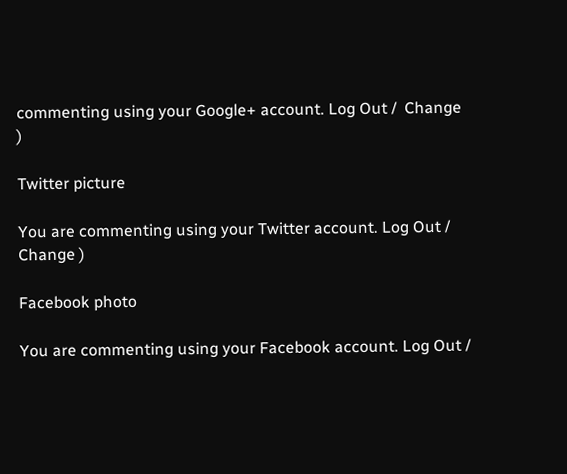commenting using your Google+ account. Log Out /  Change )

Twitter picture

You are commenting using your Twitter account. Log Out /  Change )

Facebook photo

You are commenting using your Facebook account. Log Out /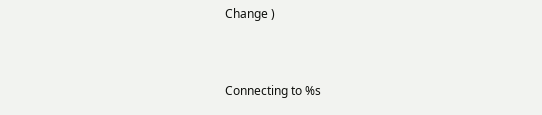Change )


Connecting to %s